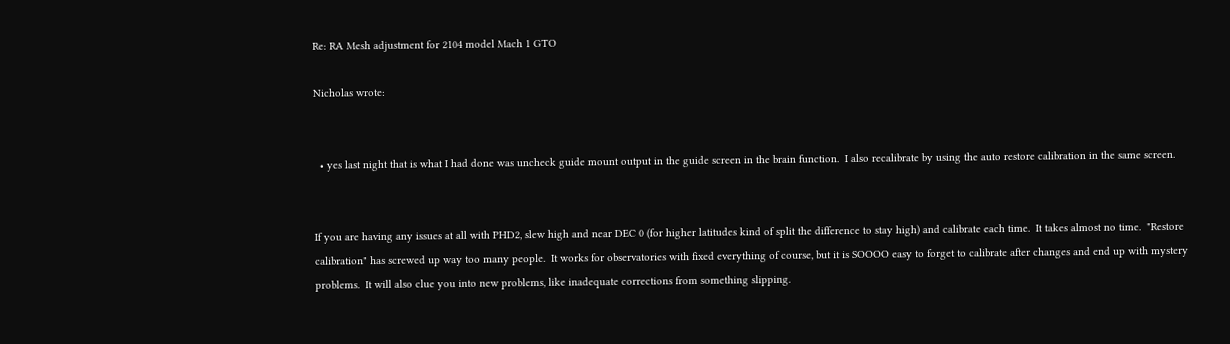Re: RA Mesh adjustment for 2104 model Mach 1 GTO

Nicholas wrote:


  • yes last night that is what I had done was uncheck guide mount output in the guide screen in the brain function.  I also recalibrate by using the auto restore calibration in the same screen.


If you are having any issues at all with PHD2, slew high and near DEC 0 (for higher latitudes kind of split the difference to stay high) and calibrate each time.  It takes almost no time.  "Restore calibration" has screwed up way too many people.  It works for observatories with fixed everything of course, but it is SOOOO easy to forget to calibrate after changes and end up with mystery problems.  It will also clue you into new problems, like inadequate corrections from something slipping.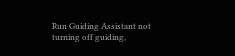Run Guiding Assistant not turning off guiding,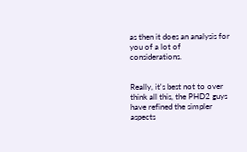as then it does an analysis for you of a lot of considerations.


Really, it's best not to over think all this, the PHD2 guys have refined the simpler aspects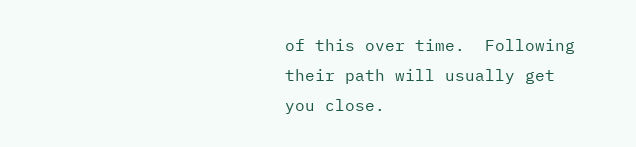of this over time.  Following their path will usually get you close.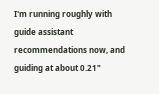I'm running roughly with guide assistant recommendations now, and guiding at about 0.21"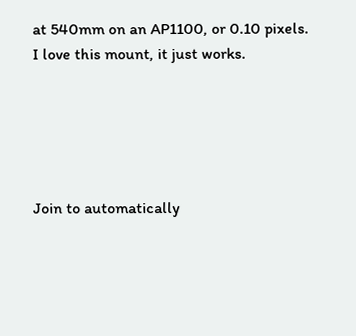at 540mm on an AP1100, or 0.10 pixels.  I love this mount, it just works.





Join to automatically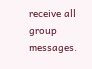receive all group messages.